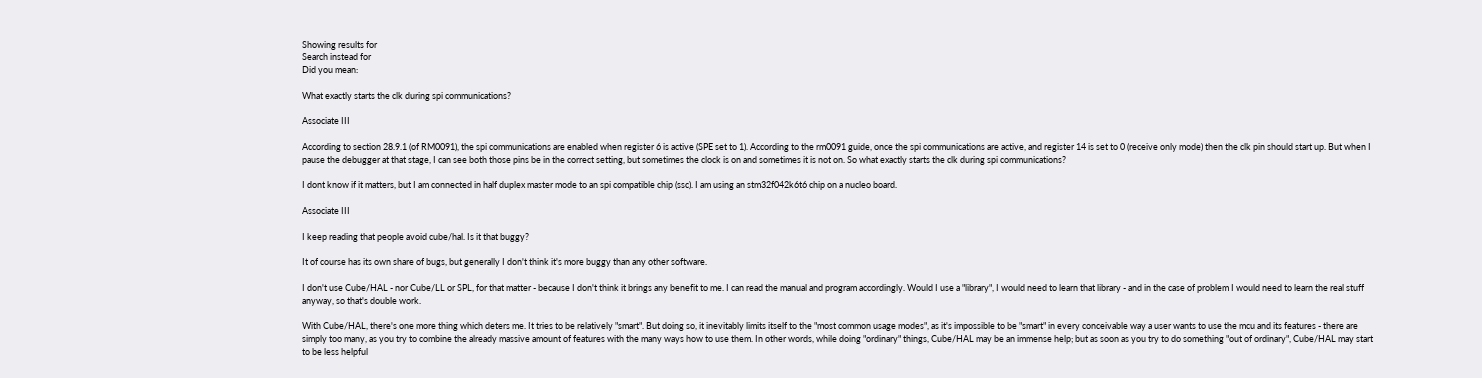Showing results for
Search instead for
Did you mean:

What exactly starts the clk during spi communications?

Associate III

According to section 28.9.1 (of RM0091), the spi communications are enabled when register 6 is active (SPE set to 1). According to the rm0091 guide, once the spi communications are active, and register 14 is set to 0 (receive only mode) then the clk pin should start up. But when I pause the debugger at that stage, I can see both those pins be in the correct setting, but sometimes the clock is on and sometimes it is not on. So what exactly starts the clk during spi communications?

I dont know if it matters, but I am connected in half duplex master mode to an spi compatible chip (ssc). I am using an stm32f042k6t6 chip on a nucleo board.

Associate III

I keep reading that people avoid cube/hal. Is it that buggy?

It of course has its own share of bugs, but generally I don't think it's more buggy than any other software.

I don't use Cube/HAL - nor Cube/LL or SPL, for that matter - because I don't think it brings any benefit to me. I can read the manual and program accordingly. Would I use a "library", I would need to learn that library - and in the case of problem I would need to learn the real stuff anyway, so that's double work.

With Cube/HAL, there's one more thing which deters me. It tries to be relatively "smart". But doing so, it inevitably limits itself to the "most common usage modes", as it's impossible to be "smart" in every conceivable way a user wants to use the mcu and its features - there are simply too many, as you try to combine the already massive amount of features with the many ways how to use them. In other words, while doing "ordinary" things, Cube/HAL may be an immense help; but as soon as you try to do something "out of ordinary", Cube/HAL may start to be less helpful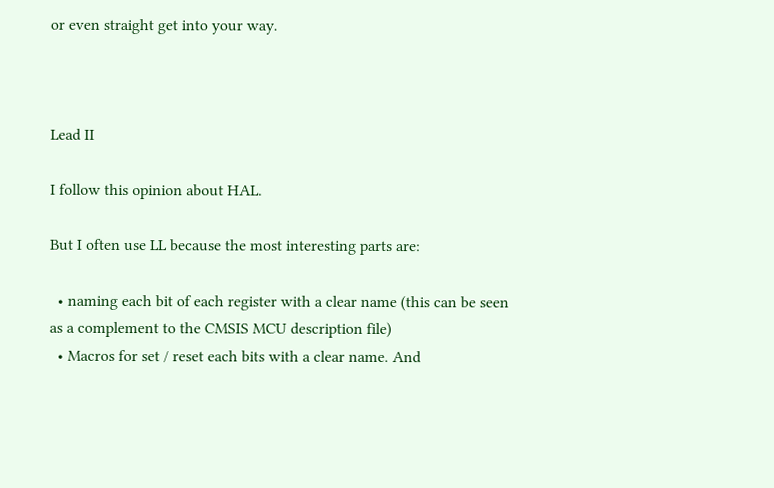or even straight get into your way.



Lead II

I follow this opinion about HAL.

But I often use LL because the most interesting parts are:

  • naming each bit of each register with a clear name (this can be seen as a complement to the CMSIS MCU description file)
  • Macros for set / reset each bits with a clear name. And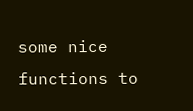some nice functions to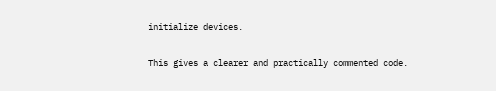initialize devices.

This gives a clearer and practically commented code.